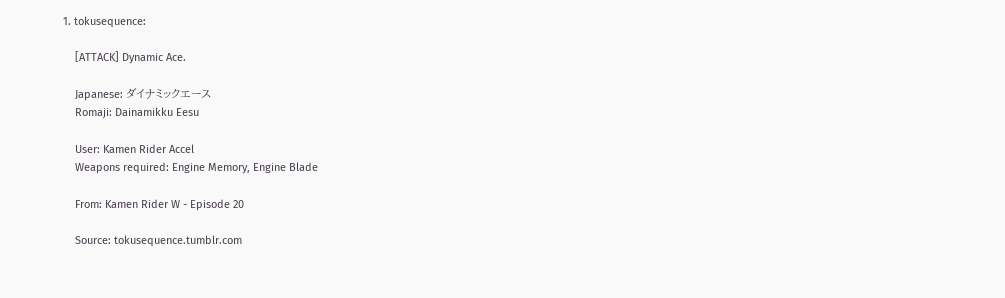1. tokusequence:

    [ATTACK] Dynamic Ace.

    Japanese: ダイナミックエース
    Romaji: Dainamikku Eesu

    User: Kamen Rider Accel
    Weapons required: Engine Memory, Engine Blade

    From: Kamen Rider W - Episode 20

    Source: tokusequence.tumblr.com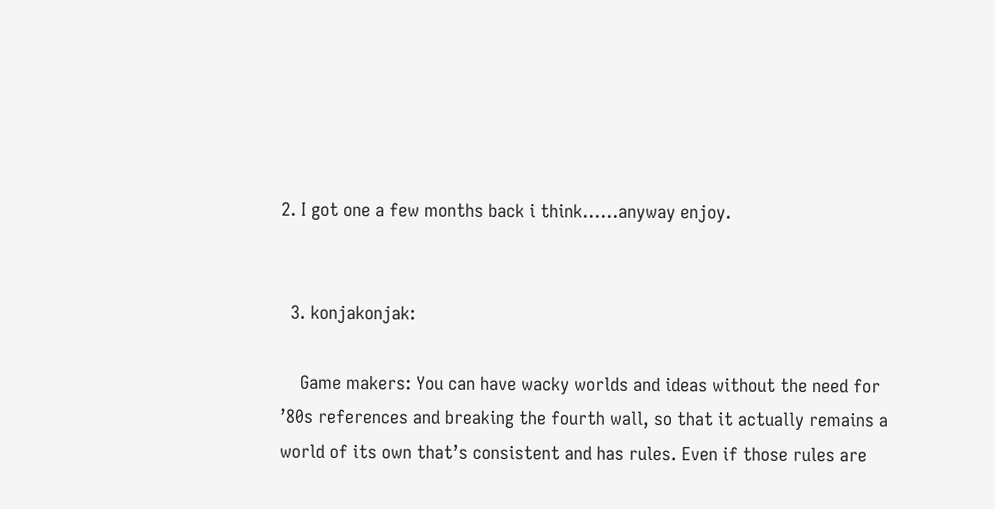2. I got one a few months back i think……anyway enjoy.


  3. konjakonjak:

    Game makers: You can have wacky worlds and ideas without the need for ’80s references and breaking the fourth wall, so that it actually remains a world of its own that’s consistent and has rules. Even if those rules are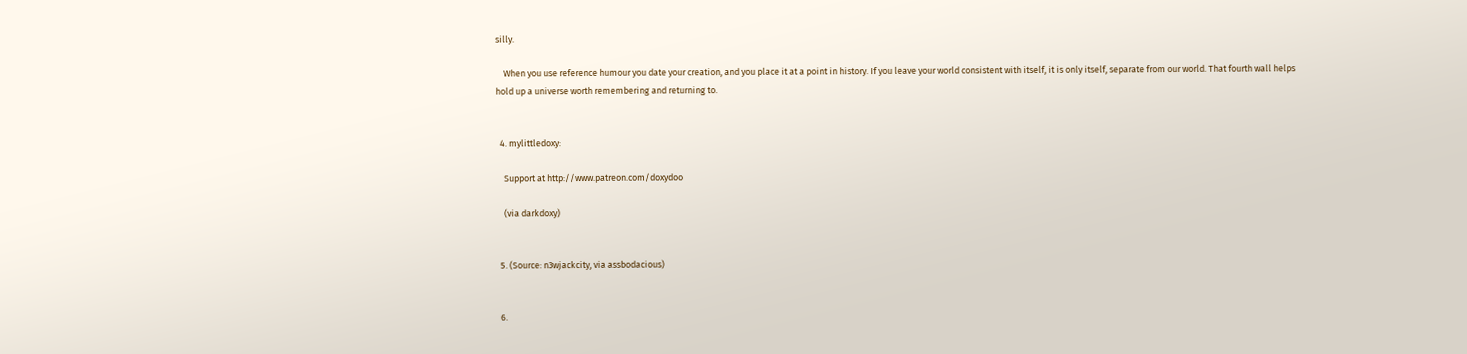silly.

    When you use reference humour you date your creation, and you place it at a point in history. If you leave your world consistent with itself, it is only itself, separate from our world. That fourth wall helps hold up a universe worth remembering and returning to.


  4. mylittledoxy:

    Support at http://www.patreon.com/doxydoo

    (via darkdoxy)


  5. (Source: n3wjackcity, via assbodacious)


  6.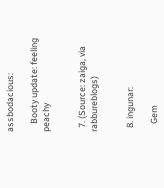assbodacious:

    Booty update: feeling peachy


  7. (Source: zaiga, via rabbureblogs)


  8. ingunar:

    Gem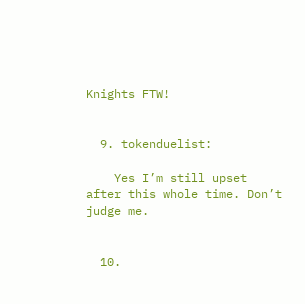Knights FTW!


  9. tokenduelist:

    Yes I’m still upset after this whole time. Don’t judge me.


  10.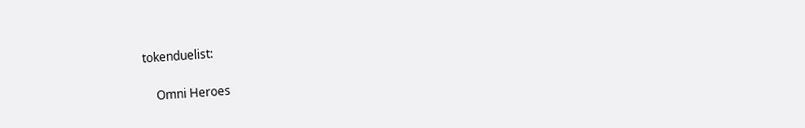tokenduelist:

    Omni Heroes